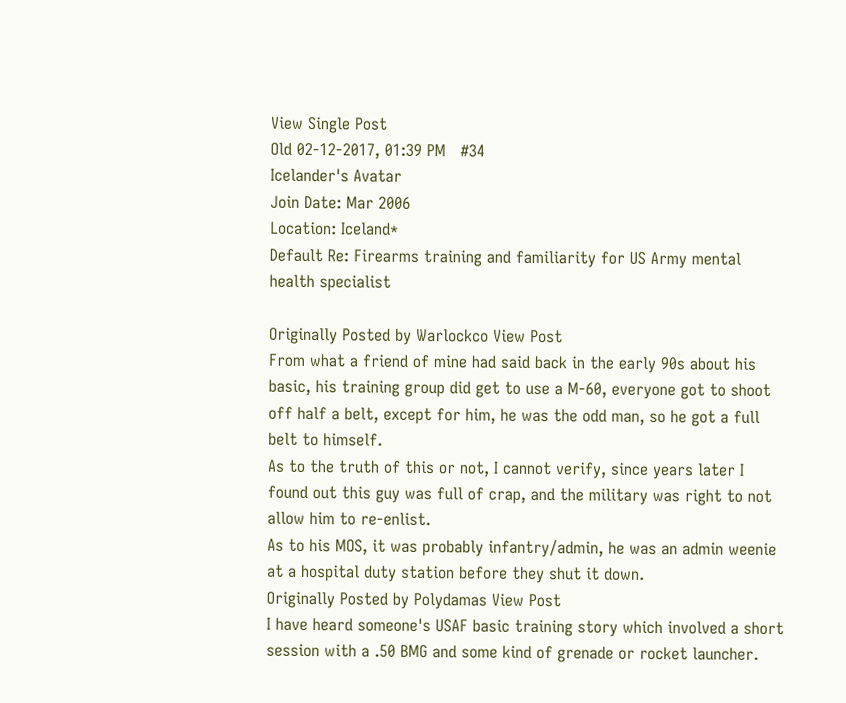View Single Post
Old 02-12-2017, 01:39 PM   #34
Icelander's Avatar
Join Date: Mar 2006
Location: Iceland*
Default Re: Firearms training and familiarity for US Army mental health specialist

Originally Posted by Warlockco View Post
From what a friend of mine had said back in the early 90s about his basic, his training group did get to use a M-60, everyone got to shoot off half a belt, except for him, he was the odd man, so he got a full belt to himself.
As to the truth of this or not, I cannot verify, since years later I found out this guy was full of crap, and the military was right to not allow him to re-enlist.
As to his MOS, it was probably infantry/admin, he was an admin weenie at a hospital duty station before they shut it down.
Originally Posted by Polydamas View Post
I have heard someone's USAF basic training story which involved a short session with a .50 BMG and some kind of grenade or rocket launcher.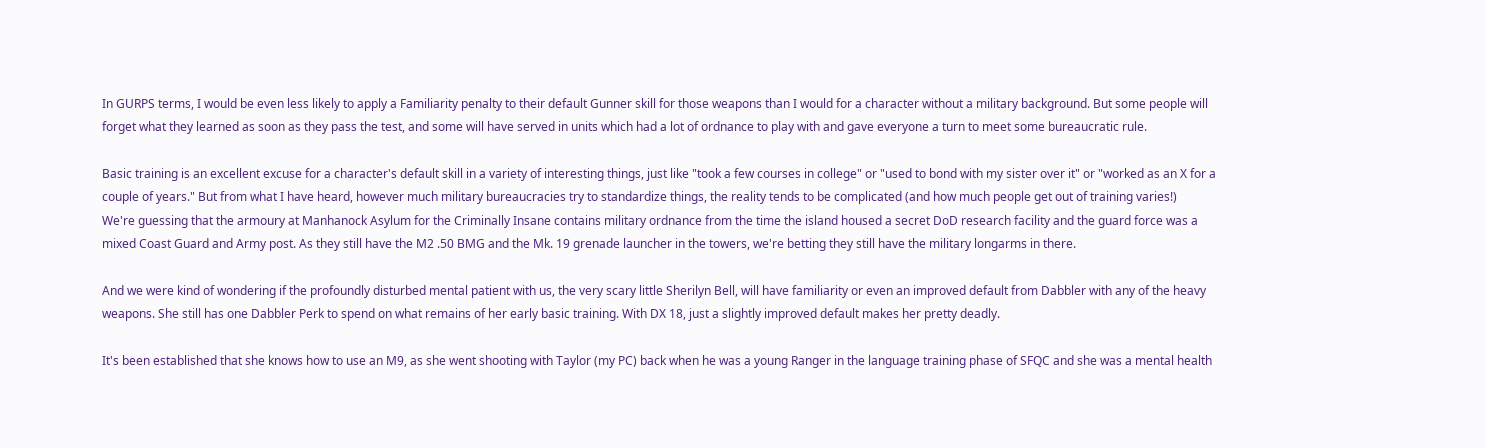In GURPS terms, I would be even less likely to apply a Familiarity penalty to their default Gunner skill for those weapons than I would for a character without a military background. But some people will forget what they learned as soon as they pass the test, and some will have served in units which had a lot of ordnance to play with and gave everyone a turn to meet some bureaucratic rule.

Basic training is an excellent excuse for a character's default skill in a variety of interesting things, just like "took a few courses in college" or "used to bond with my sister over it" or "worked as an X for a couple of years." But from what I have heard, however much military bureaucracies try to standardize things, the reality tends to be complicated (and how much people get out of training varies!)
We're guessing that the armoury at Manhanock Asylum for the Criminally Insane contains military ordnance from the time the island housed a secret DoD research facility and the guard force was a mixed Coast Guard and Army post. As they still have the M2 .50 BMG and the Mk. 19 grenade launcher in the towers, we're betting they still have the military longarms in there.

And we were kind of wondering if the profoundly disturbed mental patient with us, the very scary little Sherilyn Bell, will have familiarity or even an improved default from Dabbler with any of the heavy weapons. She still has one Dabbler Perk to spend on what remains of her early basic training. With DX 18, just a slightly improved default makes her pretty deadly.

It's been established that she knows how to use an M9, as she went shooting with Taylor (my PC) back when he was a young Ranger in the language training phase of SFQC and she was a mental health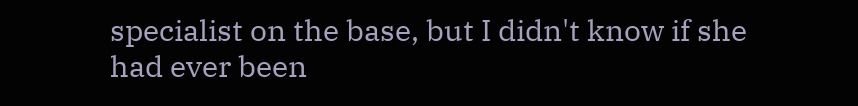specialist on the base, but I didn't know if she had ever been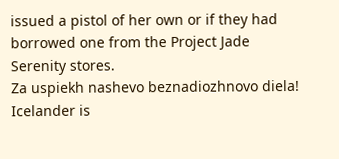issued a pistol of her own or if they had borrowed one from the Project Jade Serenity stores.
Za uspiekh nashevo beznadiozhnovo diela!
Icelander is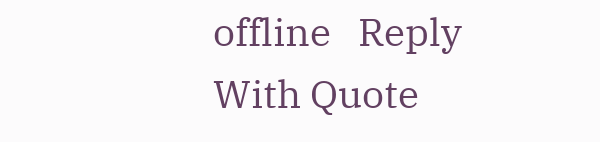offline   Reply With Quote